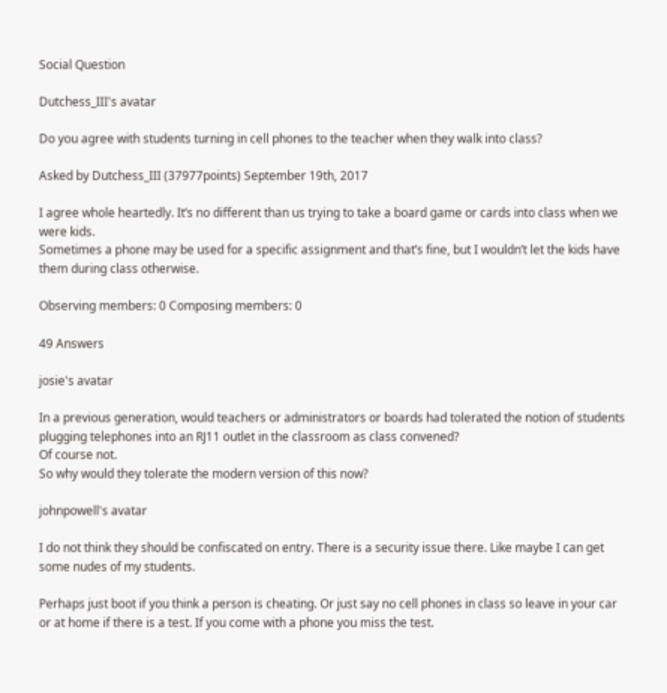Social Question

Dutchess_III's avatar

Do you agree with students turning in cell phones to the teacher when they walk into class?

Asked by Dutchess_III (37977points) September 19th, 2017

I agree whole heartedly. It’s no different than us trying to take a board game or cards into class when we were kids.
Sometimes a phone may be used for a specific assignment and that’s fine, but I wouldn’t let the kids have them during class otherwise.

Observing members: 0 Composing members: 0

49 Answers

josie's avatar

In a previous generation, would teachers or administrators or boards had tolerated the notion of students plugging telephones into an RJ11 outlet in the classroom as class convened?
Of course not.
So why would they tolerate the modern version of this now?

johnpowell's avatar

I do not think they should be confiscated on entry. There is a security issue there. Like maybe I can get some nudes of my students.

Perhaps just boot if you think a person is cheating. Or just say no cell phones in class so leave in your car or at home if there is a test. If you come with a phone you miss the test.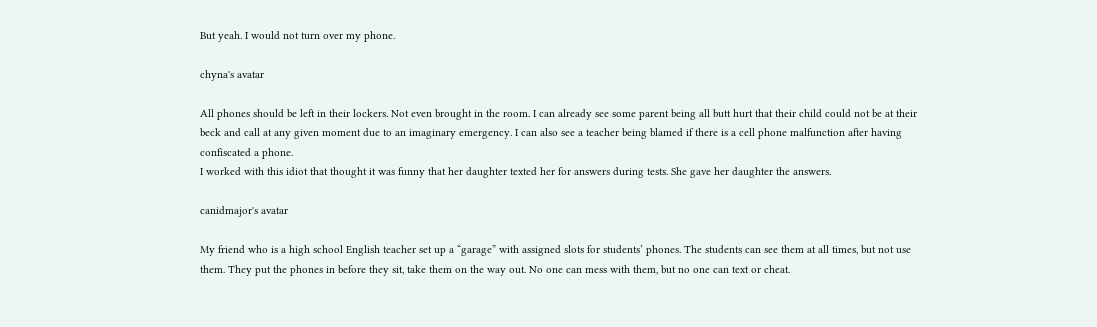But yeah. I would not turn over my phone.

chyna's avatar

All phones should be left in their lockers. Not even brought in the room. I can already see some parent being all butt hurt that their child could not be at their beck and call at any given moment due to an imaginary emergency. I can also see a teacher being blamed if there is a cell phone malfunction after having confiscated a phone.
I worked with this idiot that thought it was funny that her daughter texted her for answers during tests. She gave her daughter the answers.

canidmajor's avatar

My friend who is a high school English teacher set up a “garage” with assigned slots for students’ phones. The students can see them at all times, but not use them. They put the phones in before they sit, take them on the way out. No one can mess with them, but no one can text or cheat.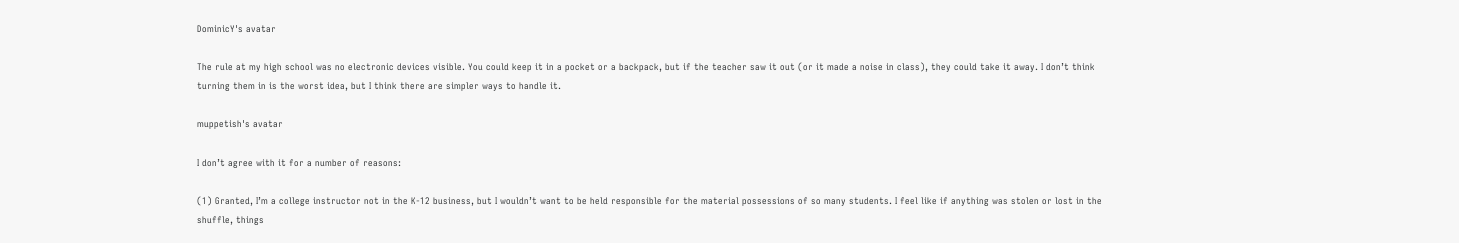DominicY's avatar

The rule at my high school was no electronic devices visible. You could keep it in a pocket or a backpack, but if the teacher saw it out (or it made a noise in class), they could take it away. I don’t think turning them in is the worst idea, but I think there are simpler ways to handle it.

muppetish's avatar

I don’t agree with it for a number of reasons:

(1) Granted, I’m a college instructor not in the K-12 business, but I wouldn’t want to be held responsible for the material possessions of so many students. I feel like if anything was stolen or lost in the shuffle, things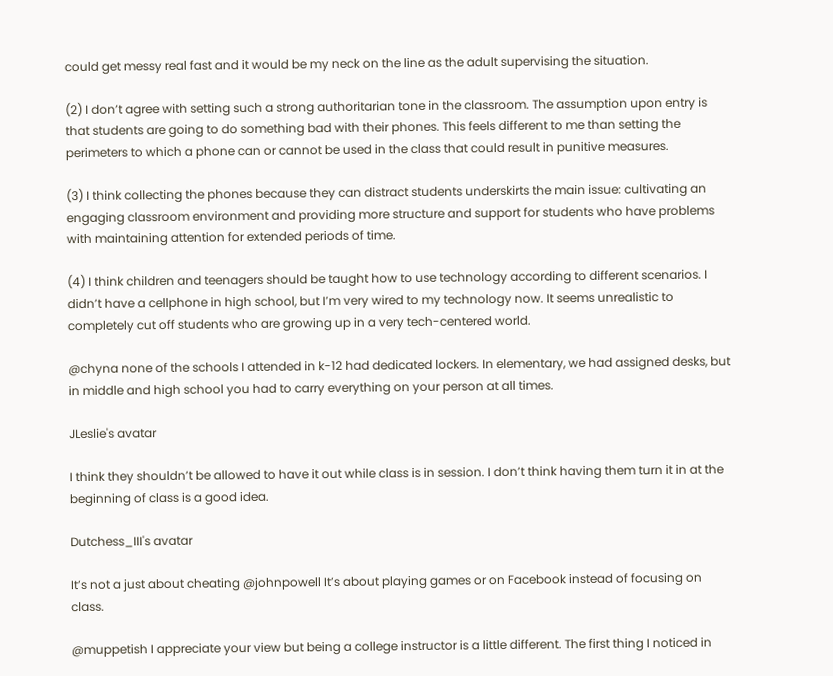could get messy real fast and it would be my neck on the line as the adult supervising the situation.

(2) I don’t agree with setting such a strong authoritarian tone in the classroom. The assumption upon entry is that students are going to do something bad with their phones. This feels different to me than setting the perimeters to which a phone can or cannot be used in the class that could result in punitive measures.

(3) I think collecting the phones because they can distract students underskirts the main issue: cultivating an engaging classroom environment and providing more structure and support for students who have problems with maintaining attention for extended periods of time.

(4) I think children and teenagers should be taught how to use technology according to different scenarios. I didn’t have a cellphone in high school, but I’m very wired to my technology now. It seems unrealistic to completely cut off students who are growing up in a very tech-centered world.

@chyna none of the schools I attended in k-12 had dedicated lockers. In elementary, we had assigned desks, but in middle and high school you had to carry everything on your person at all times.

JLeslie's avatar

I think they shouldn’t be allowed to have it out while class is in session. I don’t think having them turn it in at the beginning of class is a good idea.

Dutchess_III's avatar

It’s not a just about cheating @johnpowell It’s about playing games or on Facebook instead of focusing on class.

@muppetish I appreciate your view but being a college instructor is a little different. The first thing I noticed in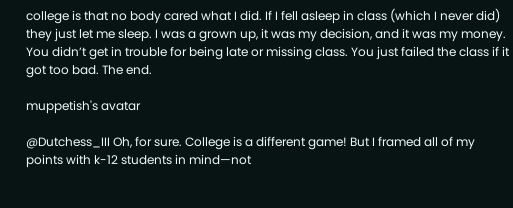college is that no body cared what I did. If I fell asleep in class (which I never did) they just let me sleep. I was a grown up, it was my decision, and it was my money. You didn’t get in trouble for being late or missing class. You just failed the class if it got too bad. The end.

muppetish's avatar

@Dutchess_III Oh, for sure. College is a different game! But I framed all of my points with k-12 students in mind—not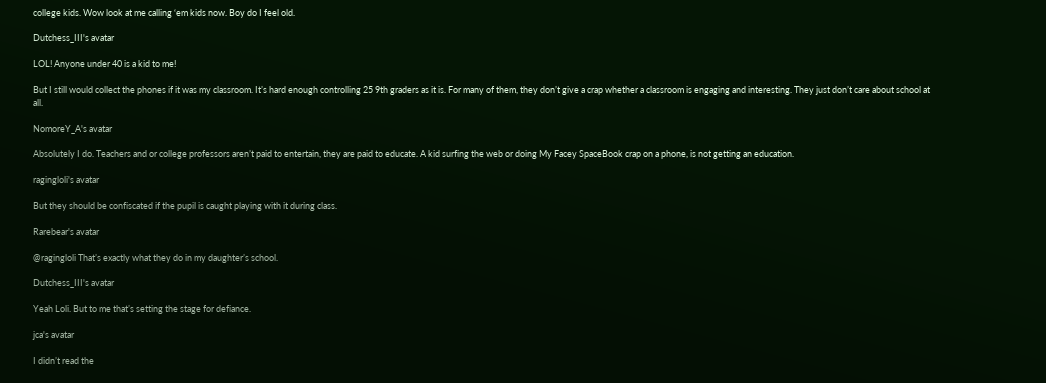college kids. Wow look at me calling ‘em kids now. Boy do I feel old.

Dutchess_III's avatar

LOL! Anyone under 40 is a kid to me!

But I still would collect the phones if it was my classroom. It’s hard enough controlling 25 9th graders as it is. For many of them, they don’t give a crap whether a classroom is engaging and interesting. They just don’t care about school at all.

NomoreY_A's avatar

Absolutely I do. Teachers and or college professors aren’t paid to entertain, they are paid to educate. A kid surfing the web or doing My Facey SpaceBook crap on a phone, is not getting an education.

ragingloli's avatar

But they should be confiscated if the pupil is caught playing with it during class.

Rarebear's avatar

@ragingloli That’s exactly what they do in my daughter’s school.

Dutchess_III's avatar

Yeah Loli. But to me that’s setting the stage for defiance.

jca's avatar

I didn’t read the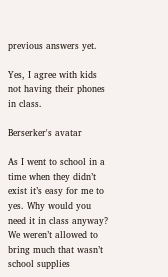previous answers yet.

Yes, I agree with kids not having their phones in class.

Berserker's avatar

As I went to school in a time when they didn’t exist it’s easy for me to yes. Why would you need it in class anyway? We weren’t allowed to bring much that wasn’t school supplies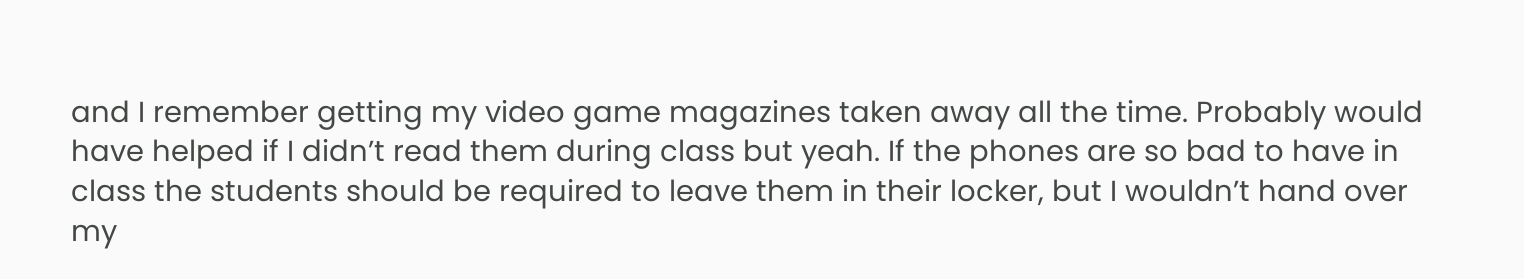and I remember getting my video game magazines taken away all the time. Probably would have helped if I didn’t read them during class but yeah. If the phones are so bad to have in class the students should be required to leave them in their locker, but I wouldn’t hand over my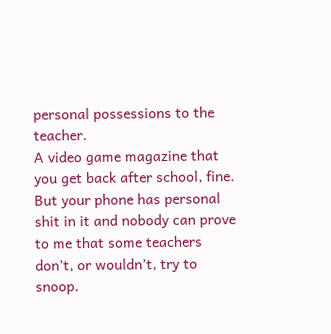personal possessions to the teacher.
A video game magazine that you get back after school, fine. But your phone has personal shit in it and nobody can prove to me that some teachers don’t, or wouldn’t, try to snoop.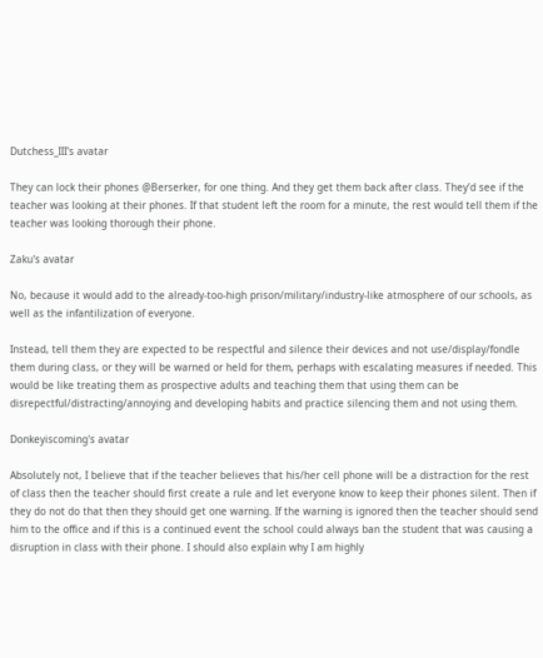Dutchess_III's avatar

They can lock their phones @Berserker, for one thing. And they get them back after class. They’d see if the teacher was looking at their phones. If that student left the room for a minute, the rest would tell them if the teacher was looking thorough their phone.

Zaku's avatar

No, because it would add to the already-too-high prison/military/industry-like atmosphere of our schools, as well as the infantilization of everyone.

Instead, tell them they are expected to be respectful and silence their devices and not use/display/fondle them during class, or they will be warned or held for them, perhaps with escalating measures if needed. This would be like treating them as prospective adults and teaching them that using them can be disrepectful/distracting/annoying and developing habits and practice silencing them and not using them.

Donkeyiscoming's avatar

Absolutely not, I believe that if the teacher believes that his/her cell phone will be a distraction for the rest of class then the teacher should first create a rule and let everyone know to keep their phones silent. Then if they do not do that then they should get one warning. If the warning is ignored then the teacher should send him to the office and if this is a continued event the school could always ban the student that was causing a disruption in class with their phone. I should also explain why I am highly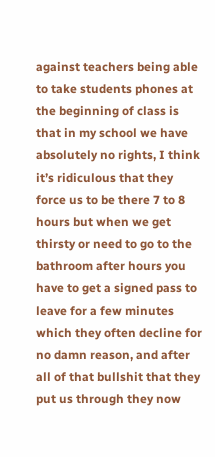against teachers being able to take students phones at the beginning of class is that in my school we have absolutely no rights, I think it’s ridiculous that they force us to be there 7 to 8 hours but when we get thirsty or need to go to the bathroom after hours you have to get a signed pass to leave for a few minutes which they often decline for no damn reason, and after all of that bullshit that they put us through they now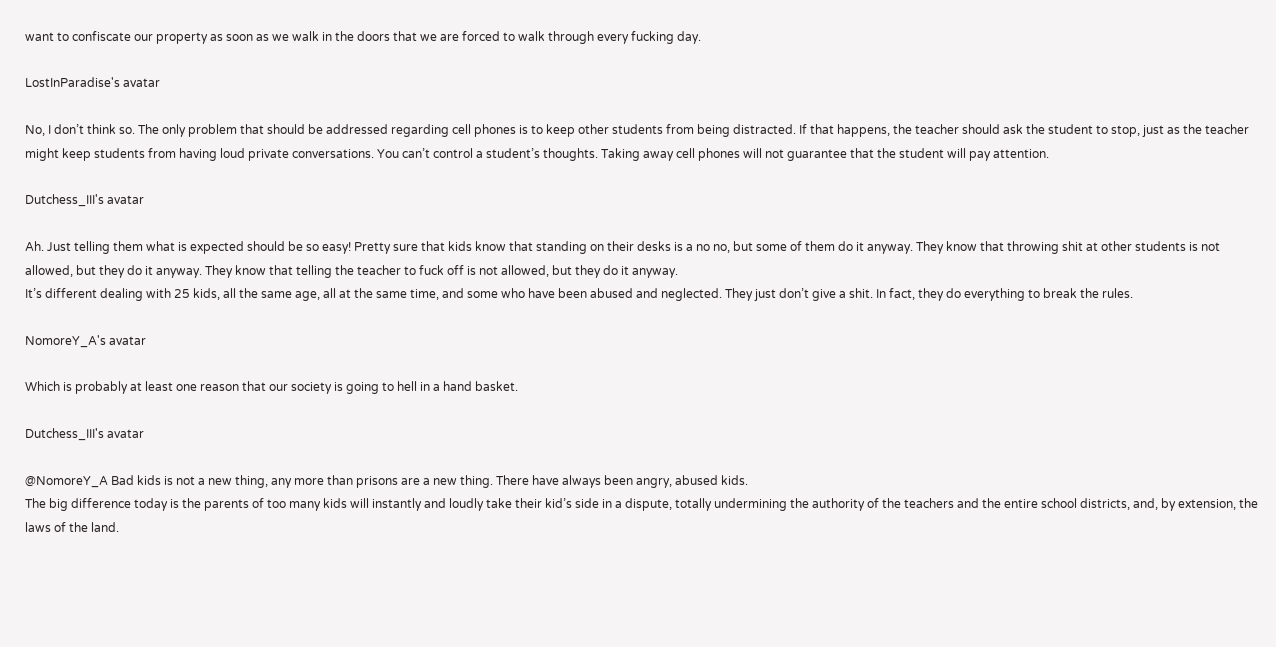want to confiscate our property as soon as we walk in the doors that we are forced to walk through every fucking day.

LostInParadise's avatar

No, I don’t think so. The only problem that should be addressed regarding cell phones is to keep other students from being distracted. If that happens, the teacher should ask the student to stop, just as the teacher might keep students from having loud private conversations. You can’t control a student’s thoughts. Taking away cell phones will not guarantee that the student will pay attention.

Dutchess_III's avatar

Ah. Just telling them what is expected should be so easy! Pretty sure that kids know that standing on their desks is a no no, but some of them do it anyway. They know that throwing shit at other students is not allowed, but they do it anyway. They know that telling the teacher to fuck off is not allowed, but they do it anyway.
It’s different dealing with 25 kids, all the same age, all at the same time, and some who have been abused and neglected. They just don’t give a shit. In fact, they do everything to break the rules.

NomoreY_A's avatar

Which is probably at least one reason that our society is going to hell in a hand basket.

Dutchess_III's avatar

@NomoreY_A Bad kids is not a new thing, any more than prisons are a new thing. There have always been angry, abused kids.
The big difference today is the parents of too many kids will instantly and loudly take their kid’s side in a dispute, totally undermining the authority of the teachers and the entire school districts, and, by extension, the laws of the land.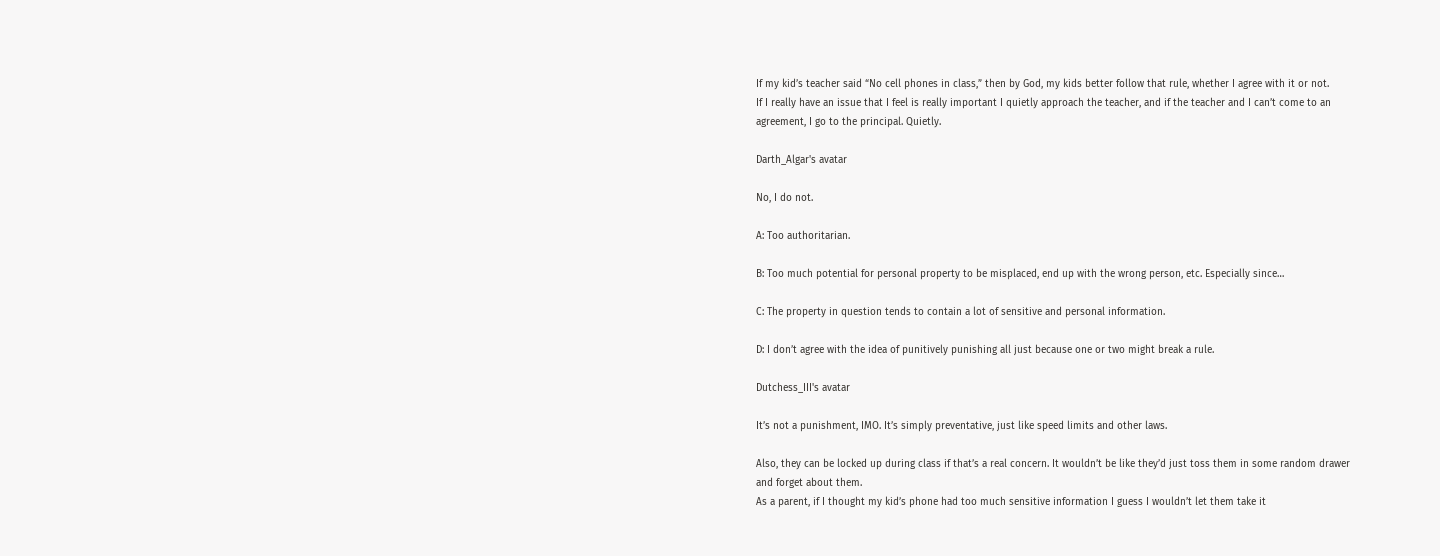If my kid’s teacher said “No cell phones in class,” then by God, my kids better follow that rule, whether I agree with it or not.
If I really have an issue that I feel is really important I quietly approach the teacher, and if the teacher and I can’t come to an agreement, I go to the principal. Quietly.

Darth_Algar's avatar

No, I do not.

A: Too authoritarian.

B: Too much potential for personal property to be misplaced, end up with the wrong person, etc. Especially since…

C: The property in question tends to contain a lot of sensitive and personal information.

D: I don’t agree with the idea of punitively punishing all just because one or two might break a rule.

Dutchess_III's avatar

It’s not a punishment, IMO. It’s simply preventative, just like speed limits and other laws.

Also, they can be locked up during class if that’s a real concern. It wouldn’t be like they’d just toss them in some random drawer and forget about them.
As a parent, if I thought my kid’s phone had too much sensitive information I guess I wouldn’t let them take it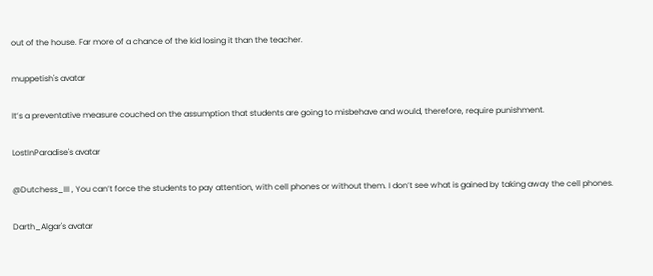out of the house. Far more of a chance of the kid losing it than the teacher.

muppetish's avatar

It’s a preventative measure couched on the assumption that students are going to misbehave and would, therefore, require punishment.

LostInParadise's avatar

@Dutchess_III , You can’t force the students to pay attention, with cell phones or without them. I don’t see what is gained by taking away the cell phones.

Darth_Algar's avatar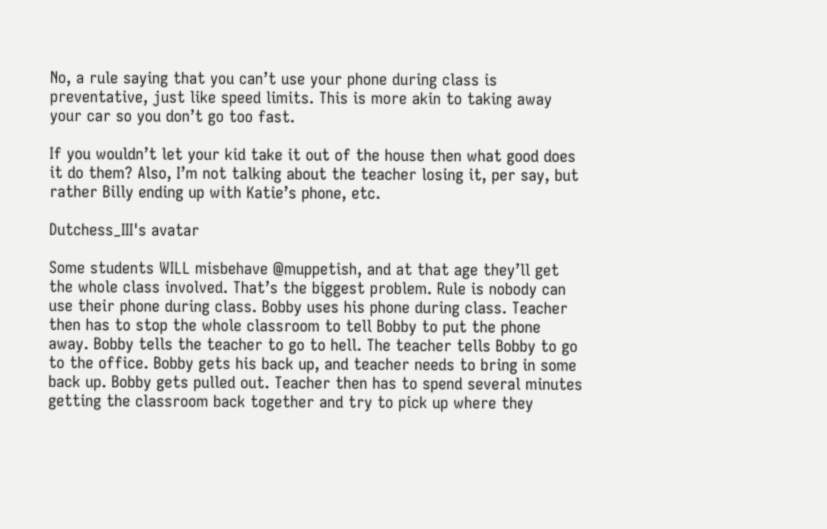No, a rule saying that you can’t use your phone during class is preventative, just like speed limits. This is more akin to taking away your car so you don’t go too fast.

If you wouldn’t let your kid take it out of the house then what good does it do them? Also, I’m not talking about the teacher losing it, per say, but rather Billy ending up with Katie’s phone, etc.

Dutchess_III's avatar

Some students WILL misbehave @muppetish, and at that age they’ll get the whole class involved. That’s the biggest problem. Rule is nobody can use their phone during class. Bobby uses his phone during class. Teacher then has to stop the whole classroom to tell Bobby to put the phone away. Bobby tells the teacher to go to hell. The teacher tells Bobby to go to the office. Bobby gets his back up, and teacher needs to bring in some back up. Bobby gets pulled out. Teacher then has to spend several minutes getting the classroom back together and try to pick up where they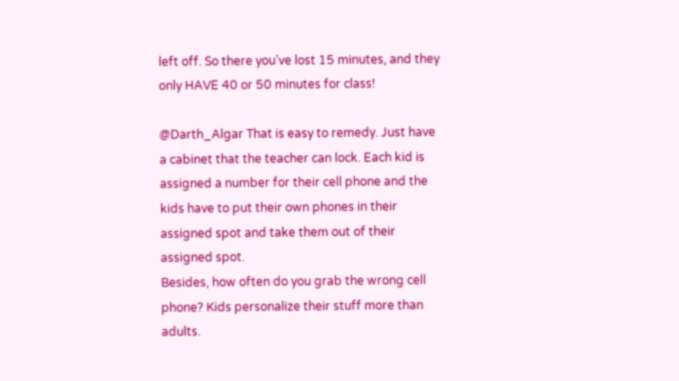left off. So there you’ve lost 15 minutes, and they only HAVE 40 or 50 minutes for class!

@Darth_Algar That is easy to remedy. Just have a cabinet that the teacher can lock. Each kid is assigned a number for their cell phone and the kids have to put their own phones in their assigned spot and take them out of their assigned spot.
Besides, how often do you grab the wrong cell phone? Kids personalize their stuff more than adults.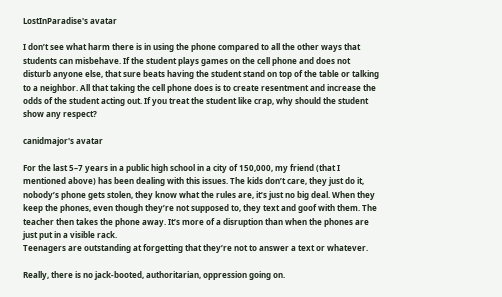LostInParadise's avatar

I don’t see what harm there is in using the phone compared to all the other ways that students can misbehave. If the student plays games on the cell phone and does not disturb anyone else, that sure beats having the student stand on top of the table or talking to a neighbor. All that taking the cell phone does is to create resentment and increase the odds of the student acting out. If you treat the student like crap, why should the student show any respect?

canidmajor's avatar

For the last 5–7 years in a public high school in a city of 150,000, my friend (that I mentioned above) has been dealing with this issues. The kids don’t care, they just do it, nobody’s phone gets stolen, they know what the rules are, it’s just no big deal. When they keep the phones, even though they’re not supposed to, they text and goof with them. The teacher then takes the phone away. It’s more of a disruption than when the phones are just put in a visible rack.
Teenagers are outstanding at forgetting that they’re not to answer a text or whatever.

Really, there is no jack-booted, authoritarian, oppression going on.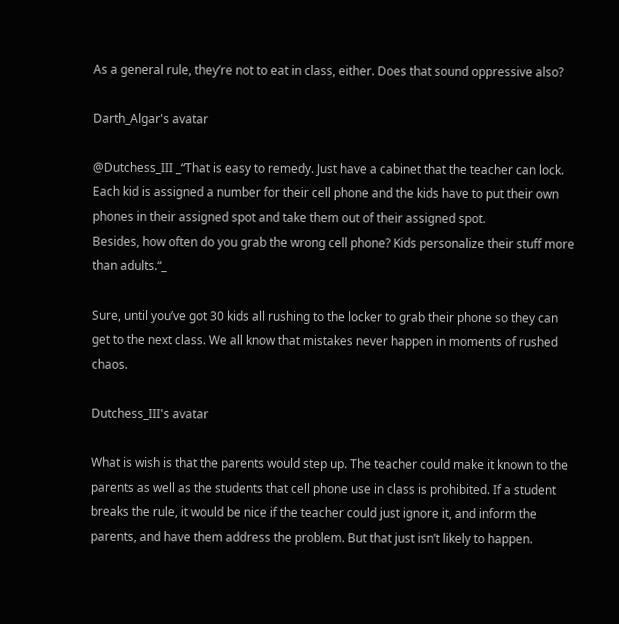As a general rule, they’re not to eat in class, either. Does that sound oppressive also?

Darth_Algar's avatar

@Dutchess_III _“That is easy to remedy. Just have a cabinet that the teacher can lock. Each kid is assigned a number for their cell phone and the kids have to put their own phones in their assigned spot and take them out of their assigned spot.
Besides, how often do you grab the wrong cell phone? Kids personalize their stuff more than adults.“_

Sure, until you’ve got 30 kids all rushing to the locker to grab their phone so they can get to the next class. We all know that mistakes never happen in moments of rushed chaos.

Dutchess_III's avatar

What is wish is that the parents would step up. The teacher could make it known to the parents as well as the students that cell phone use in class is prohibited. If a student breaks the rule, it would be nice if the teacher could just ignore it, and inform the parents, and have them address the problem. But that just isn’t likely to happen.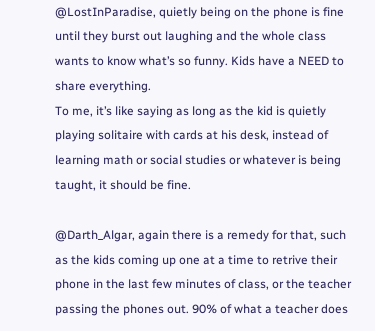@LostInParadise, quietly being on the phone is fine until they burst out laughing and the whole class wants to know what’s so funny. Kids have a NEED to share everything.
To me, it’s like saying as long as the kid is quietly playing solitaire with cards at his desk, instead of learning math or social studies or whatever is being taught, it should be fine.

@Darth_Algar, again there is a remedy for that, such as the kids coming up one at a time to retrive their phone in the last few minutes of class, or the teacher passing the phones out. 90% of what a teacher does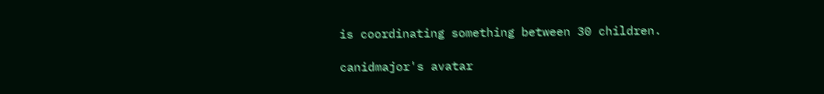is coordinating something between 30 children.

canidmajor's avatar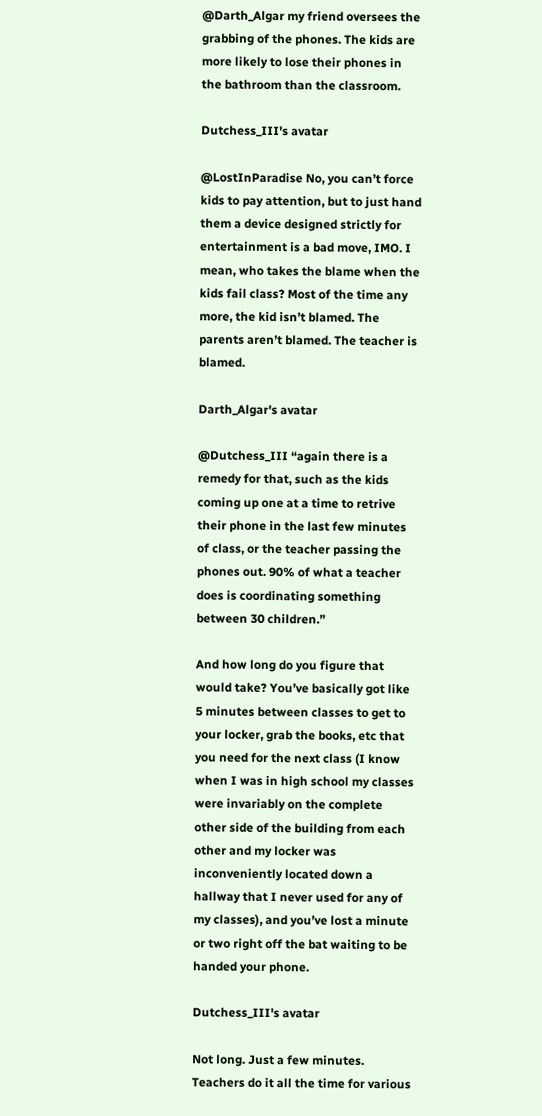@Darth_Algar my friend oversees the grabbing of the phones. The kids are more likely to lose their phones in the bathroom than the classroom.

Dutchess_III's avatar

@LostInParadise No, you can’t force kids to pay attention, but to just hand them a device designed strictly for entertainment is a bad move, IMO. I mean, who takes the blame when the kids fail class? Most of the time any more, the kid isn’t blamed. The parents aren’t blamed. The teacher is blamed.

Darth_Algar's avatar

@Dutchess_III “again there is a remedy for that, such as the kids coming up one at a time to retrive their phone in the last few minutes of class, or the teacher passing the phones out. 90% of what a teacher does is coordinating something between 30 children.”

And how long do you figure that would take? You’ve basically got like 5 minutes between classes to get to your locker, grab the books, etc that you need for the next class (I know when I was in high school my classes were invariably on the complete other side of the building from each other and my locker was inconveniently located down a hallway that I never used for any of my classes), and you’ve lost a minute or two right off the bat waiting to be handed your phone.

Dutchess_III's avatar

Not long. Just a few minutes. Teachers do it all the time for various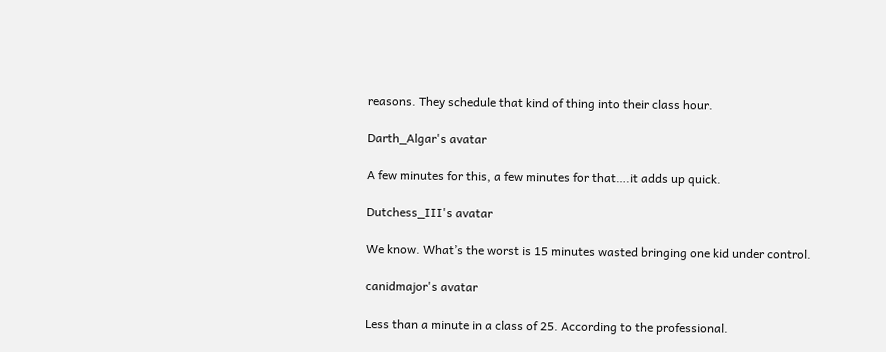reasons. They schedule that kind of thing into their class hour.

Darth_Algar's avatar

A few minutes for this, a few minutes for that….it adds up quick.

Dutchess_III's avatar

We know. What’s the worst is 15 minutes wasted bringing one kid under control.

canidmajor's avatar

Less than a minute in a class of 25. According to the professional.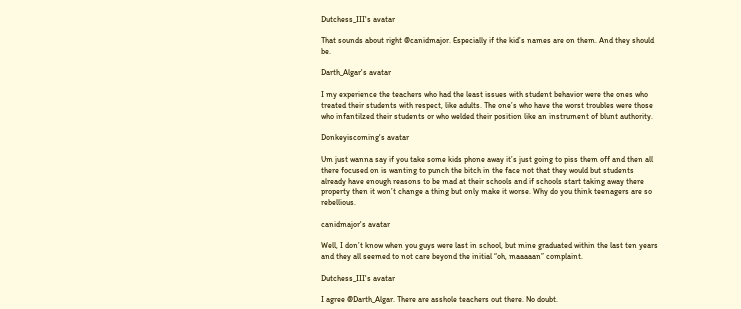Dutchess_III's avatar

That sounds about right @canidmajor. Especially if the kid’s names are on them. And they should be.

Darth_Algar's avatar

I my experience the teachers who had the least issues with student behavior were the ones who treated their students with respect, like adults. The one’s who have the worst troubles were those who infantilzed their students or who welded their position like an instrument of blunt authority.

Donkeyiscoming's avatar

Um just wanna say if you take some kids phone away it’s just going to piss them off and then all there focused on is wanting to punch the bitch in the face not that they would but students already have enough reasons to be mad at their schools and if schools start taking away there property then it won’t change a thing but only make it worse. Why do you think teenagers are so rebellious.

canidmajor's avatar

Well, I don’t know when you guys were last in school, but mine graduated within the last ten years and they all seemed to not care beyond the initial “oh, maaaaan” complaint.

Dutchess_III's avatar

I agree @Darth_Algar. There are asshole teachers out there. No doubt.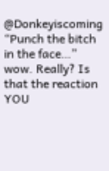@Donkeyiscoming “Punch the bitch in the face…” wow. Really? Is that the reaction YOU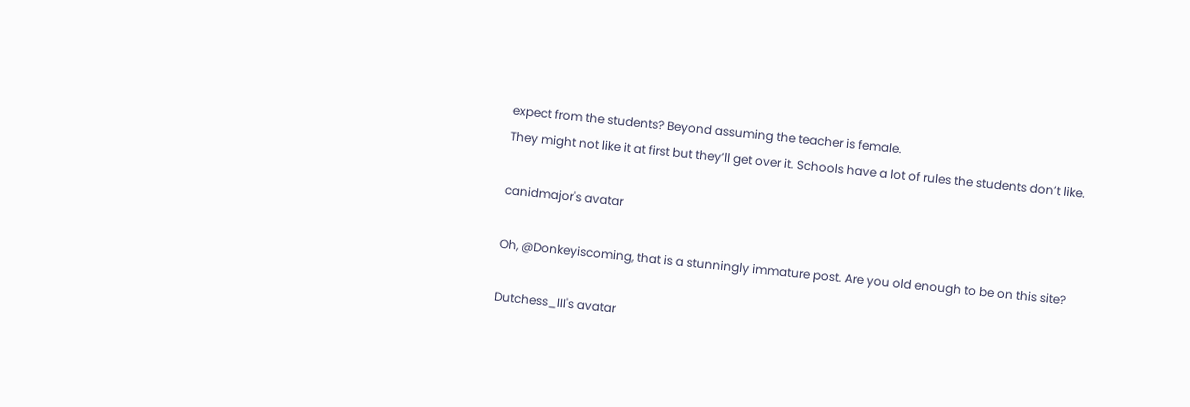expect from the students? Beyond assuming the teacher is female.
They might not like it at first but they’ll get over it. Schools have a lot of rules the students don’t like.

canidmajor's avatar

Oh, @Donkeyiscoming, that is a stunningly immature post. Are you old enough to be on this site?

Dutchess_III's avatar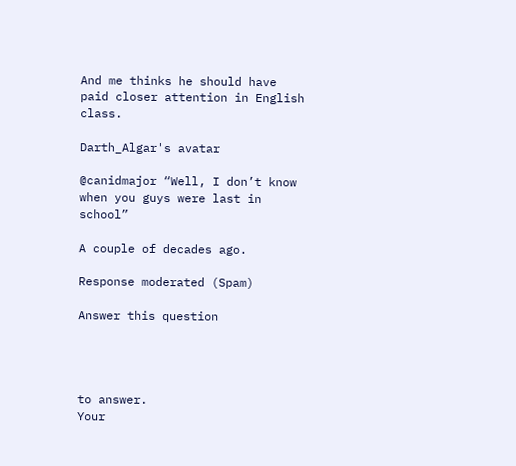And me thinks he should have paid closer attention in English class.

Darth_Algar's avatar

@canidmajor “Well, I don’t know when you guys were last in school”

A couple of decades ago.

Response moderated (Spam)

Answer this question




to answer.
Your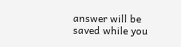answer will be saved while you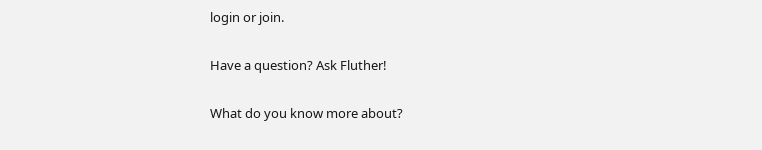login or join.

Have a question? Ask Fluther!

What do you know more about?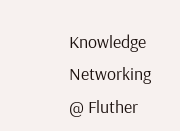Knowledge Networking @ Fluther